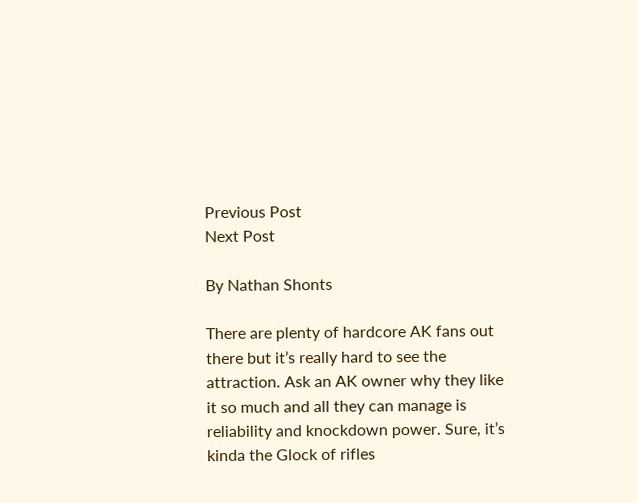Previous Post
Next Post

By Nathan Shonts

There are plenty of hardcore AK fans out there but it’s really hard to see the attraction. Ask an AK owner why they like it so much and all they can manage is reliability and knockdown power. Sure, it’s kinda the Glock of rifles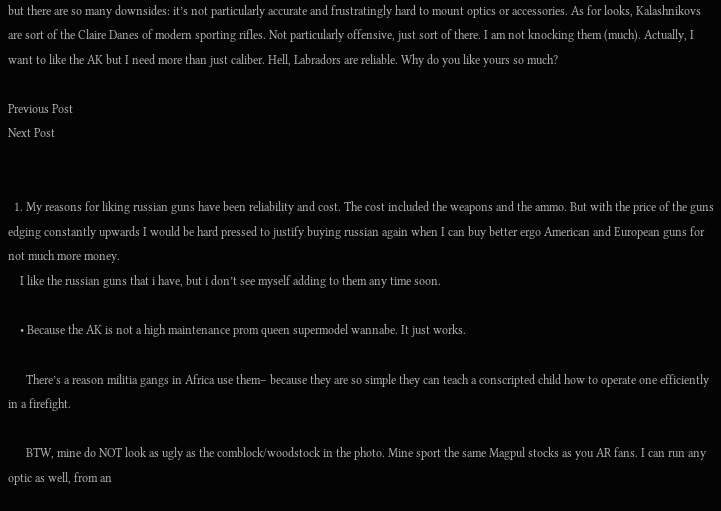but there are so many downsides: it’s not particularly accurate and frustratingly hard to mount optics or accessories. As for looks, Kalashnikovs are sort of the Claire Danes of modern sporting rifles. Not particularly offensive, just sort of there. I am not knocking them (much). Actually, I want to like the AK but I need more than just caliber. Hell, Labradors are reliable. Why do you like yours so much?

Previous Post
Next Post


  1. My reasons for liking russian guns have been reliability and cost. The cost included the weapons and the ammo. But with the price of the guns edging constantly upwards I would be hard pressed to justify buying russian again when I can buy better ergo American and European guns for not much more money.
    I like the russian guns that i have, but i don’t see myself adding to them any time soon.

    • Because the AK is not a high maintenance prom queen supermodel wannabe. It just works.

      There’s a reason militia gangs in Africa use them– because they are so simple they can teach a conscripted child how to operate one efficiently in a firefight.

      BTW, mine do NOT look as ugly as the comblock/woodstock in the photo. Mine sport the same Magpul stocks as you AR fans. I can run any optic as well, from an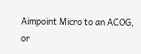Aimpoint Micro to an ACOG, or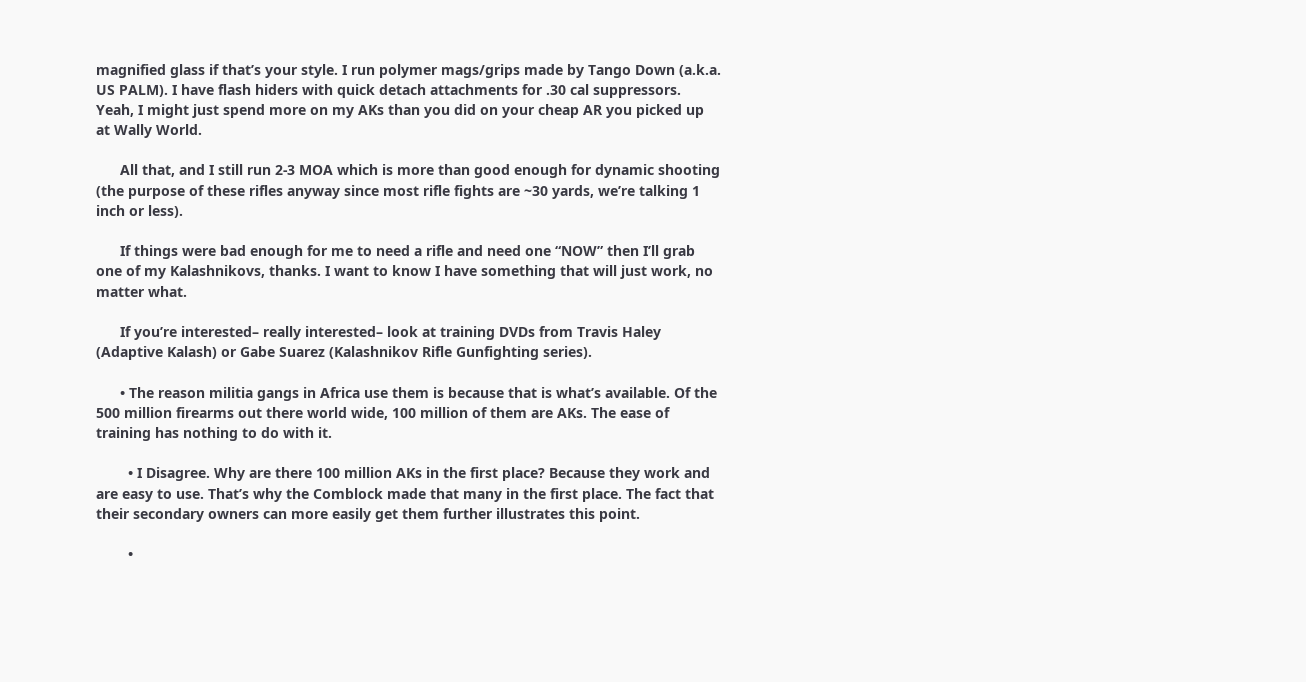magnified glass if that’s your style. I run polymer mags/grips made by Tango Down (a.k.a. US PALM). I have flash hiders with quick detach attachments for .30 cal suppressors. Yeah, I might just spend more on my AKs than you did on your cheap AR you picked up at Wally World.

      All that, and I still run 2-3 MOA which is more than good enough for dynamic shooting (the purpose of these rifles anyway since most rifle fights are ~30 yards, we’re talking 1 inch or less).

      If things were bad enough for me to need a rifle and need one “NOW” then I’ll grab one of my Kalashnikovs, thanks. I want to know I have something that will just work, no matter what.

      If you’re interested– really interested– look at training DVDs from Travis Haley (Adaptive Kalash) or Gabe Suarez (Kalashnikov Rifle Gunfighting series).

      • The reason militia gangs in Africa use them is because that is what’s available. Of the 500 million firearms out there world wide, 100 million of them are AKs. The ease of training has nothing to do with it.

        • I Disagree. Why are there 100 million AKs in the first place? Because they work and are easy to use. That’s why the Comblock made that many in the first place. The fact that their secondary owners can more easily get them further illustrates this point.

        •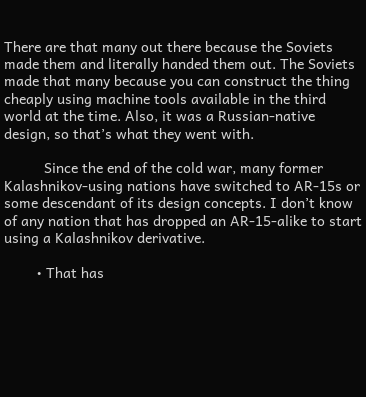There are that many out there because the Soviets made them and literally handed them out. The Soviets made that many because you can construct the thing cheaply using machine tools available in the third world at the time. Also, it was a Russian-native design, so that’s what they went with.

          Since the end of the cold war, many former Kalashnikov-using nations have switched to AR-15s or some descendant of its design concepts. I don’t know of any nation that has dropped an AR-15-alike to start using a Kalashnikov derivative.

        • That has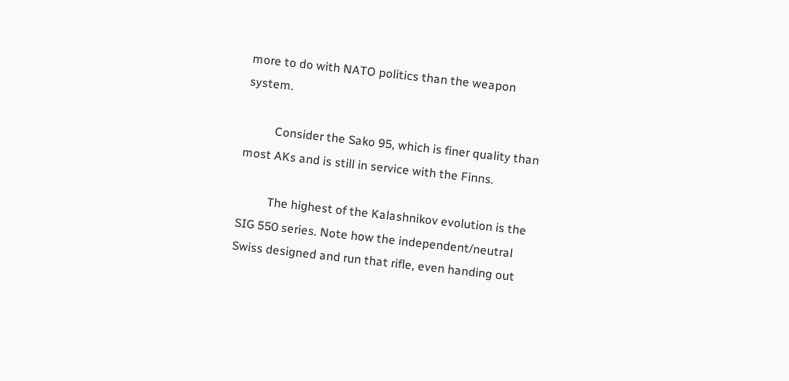more to do with NATO politics than the weapon system.

          Consider the Sako 95, which is finer quality than most AKs and is still in service with the Finns.

          The highest of the Kalashnikov evolution is the SIG 550 series. Note how the independent/neutral Swiss designed and run that rifle, even handing out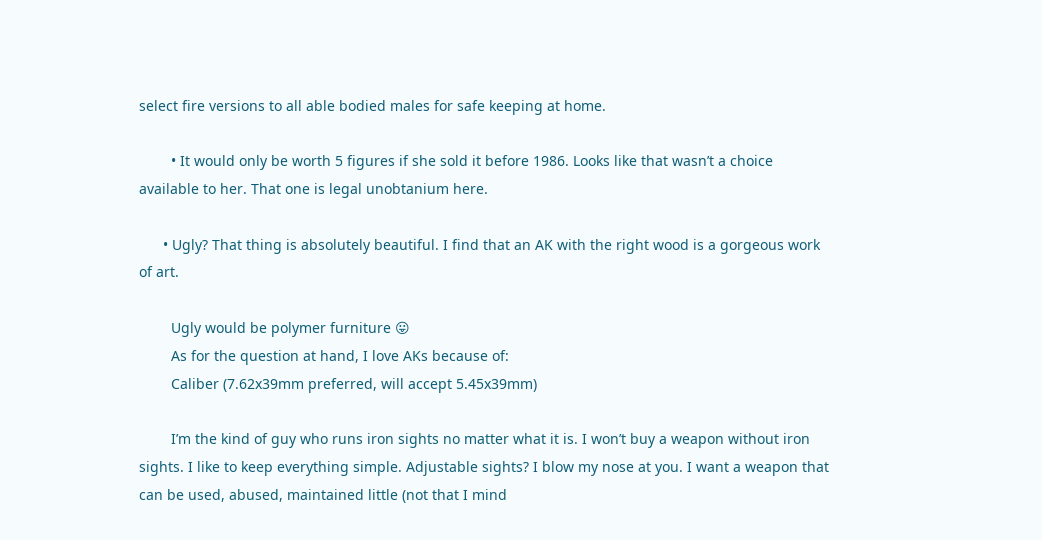select fire versions to all able bodied males for safe keeping at home.

        • It would only be worth 5 figures if she sold it before 1986. Looks like that wasn’t a choice available to her. That one is legal unobtanium here.

      • Ugly? That thing is absolutely beautiful. I find that an AK with the right wood is a gorgeous work of art.

        Ugly would be polymer furniture 😛
        As for the question at hand, I love AKs because of:
        Caliber (7.62x39mm preferred, will accept 5.45x39mm)

        I’m the kind of guy who runs iron sights no matter what it is. I won’t buy a weapon without iron sights. I like to keep everything simple. Adjustable sights? I blow my nose at you. I want a weapon that can be used, abused, maintained little (not that I mind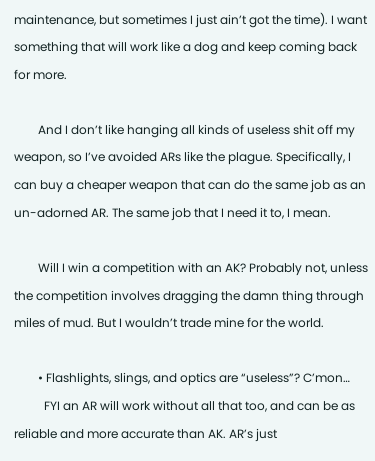maintenance, but sometimes I just ain’t got the time). I want something that will work like a dog and keep coming back for more.

        And I don’t like hanging all kinds of useless shit off my weapon, so I’ve avoided ARs like the plague. Specifically, I can buy a cheaper weapon that can do the same job as an un-adorned AR. The same job that I need it to, I mean.

        Will I win a competition with an AK? Probably not, unless the competition involves dragging the damn thing through miles of mud. But I wouldn’t trade mine for the world.

        • Flashlights, slings, and optics are “useless”? C’mon…
          FYI an AR will work without all that too, and can be as reliable and more accurate than AK. AR’s just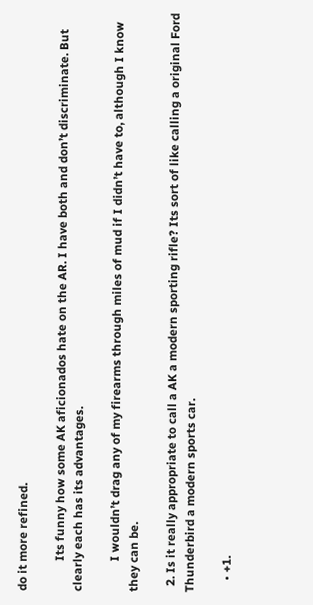do it more refined.

          Its funny how some AK aficionados hate on the AR. I have both and don’t discriminate. But clearly each has its advantages.

          I wouldn’t drag any of my firearms through miles of mud if I didn’t have to, although I know they can be.

  2. Is it really appropriate to call a AK a modern sporting rifle? Its sort of like calling a original Ford Thunderbird a modern sports car.

    • +1.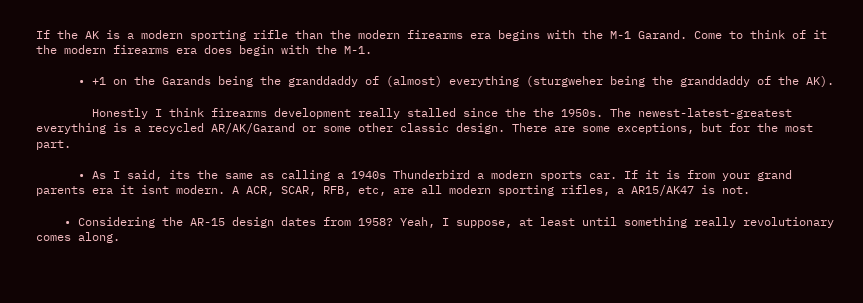If the AK is a modern sporting rifle than the modern firearms era begins with the M-1 Garand. Come to think of it the modern firearms era does begin with the M-1.

      • +1 on the Garands being the granddaddy of (almost) everything (sturgweher being the granddaddy of the AK).

        Honestly I think firearms development really stalled since the the 1950s. The newest-latest-greatest everything is a recycled AR/AK/Garand or some other classic design. There are some exceptions, but for the most part.

      • As I said, its the same as calling a 1940s Thunderbird a modern sports car. If it is from your grand parents era it isnt modern. A ACR, SCAR, RFB, etc, are all modern sporting rifles, a AR15/AK47 is not.

    • Considering the AR-15 design dates from 1958? Yeah, I suppose, at least until something really revolutionary comes along.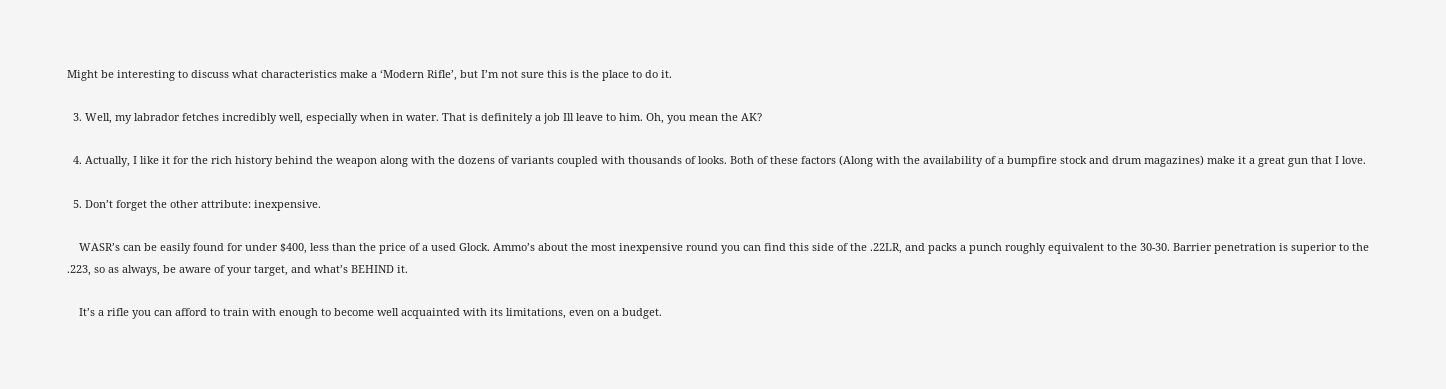Might be interesting to discuss what characteristics make a ‘Modern Rifle’, but I’m not sure this is the place to do it.

  3. Well, my labrador fetches incredibly well, especially when in water. That is definitely a job Ill leave to him. Oh, you mean the AK?

  4. Actually, I like it for the rich history behind the weapon along with the dozens of variants coupled with thousands of looks. Both of these factors (Along with the availability of a bumpfire stock and drum magazines) make it a great gun that I love.

  5. Don’t forget the other attribute: inexpensive.

    WASR’s can be easily found for under $400, less than the price of a used Glock. Ammo’s about the most inexpensive round you can find this side of the .22LR, and packs a punch roughly equivalent to the 30-30. Barrier penetration is superior to the .223, so as always, be aware of your target, and what’s BEHIND it.

    It’s a rifle you can afford to train with enough to become well acquainted with its limitations, even on a budget.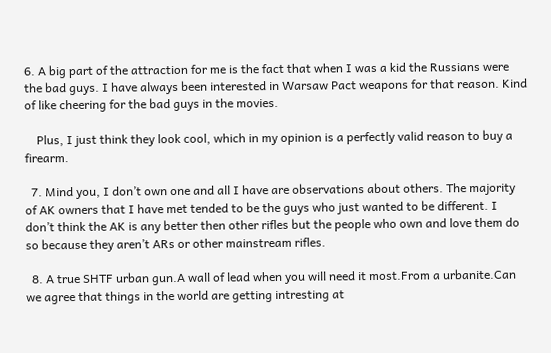6. A big part of the attraction for me is the fact that when I was a kid the Russians were the bad guys. I have always been interested in Warsaw Pact weapons for that reason. Kind of like cheering for the bad guys in the movies.

    Plus, I just think they look cool, which in my opinion is a perfectly valid reason to buy a firearm.

  7. Mind you, I don’t own one and all I have are observations about others. The majority of AK owners that I have met tended to be the guys who just wanted to be different. I don’t think the AK is any better then other rifles but the people who own and love them do so because they aren’t ARs or other mainstream rifles.

  8. A true SHTF urban gun.A wall of lead when you will need it most.From a urbanite.Can we agree that things in the world are getting intresting at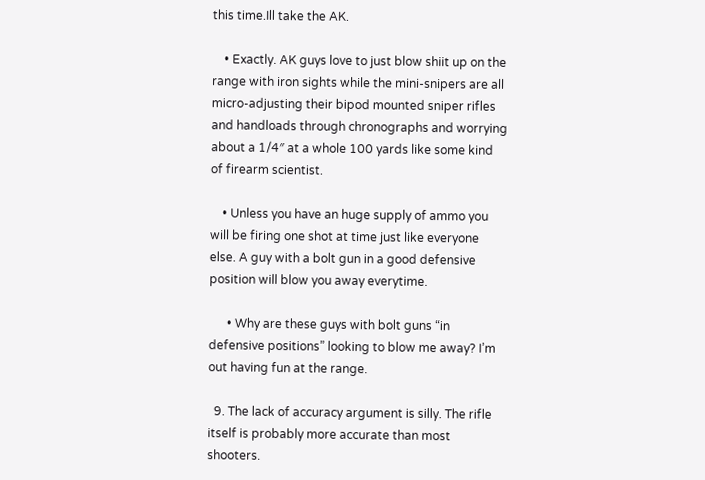this time.Ill take the AK.

    • Exactly. AK guys love to just blow shiit up on the range with iron sights while the mini-snipers are all micro-adjusting their bipod mounted sniper rifles and handloads through chronographs and worrying about a 1/4″ at a whole 100 yards like some kind of firearm scientist.

    • Unless you have an huge supply of ammo you will be firing one shot at time just like everyone else. A guy with a bolt gun in a good defensive position will blow you away everytime.

      • Why are these guys with bolt guns “in defensive positions” looking to blow me away? I’m out having fun at the range.

  9. The lack of accuracy argument is silly. The rifle itself is probably more accurate than most shooters.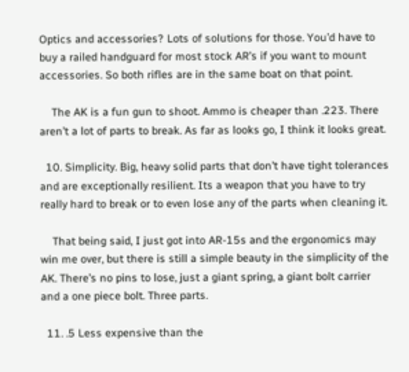Optics and accessories? Lots of solutions for those. You’d have to buy a railed handguard for most stock AR’s if you want to mount accessories. So both rifles are in the same boat on that point.

    The AK is a fun gun to shoot. Ammo is cheaper than .223. There aren’t a lot of parts to break. As far as looks go, I think it looks great.

  10. Simplicity. Big, heavy solid parts that don’t have tight tolerances and are exceptionally resilient. Its a weapon that you have to try really hard to break or to even lose any of the parts when cleaning it.

    That being said, I just got into AR-15s and the ergonomics may win me over, but there is still a simple beauty in the simplicity of the AK. There’s no pins to lose, just a giant spring, a giant bolt carrier and a one piece bolt. Three parts.

  11. .5 Less expensive than the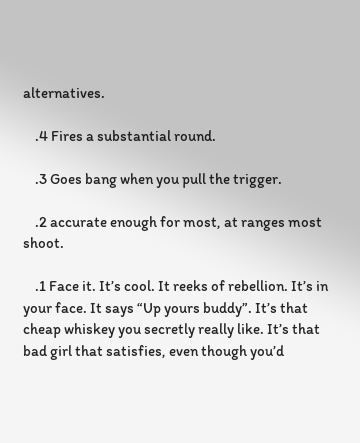alternatives.

    .4 Fires a substantial round.

    .3 Goes bang when you pull the trigger.

    .2 accurate enough for most, at ranges most shoot.

    .1 Face it. It’s cool. It reeks of rebellion. It’s in your face. It says “Up yours buddy”. It’s that cheap whiskey you secretly really like. It’s that bad girl that satisfies, even though you’d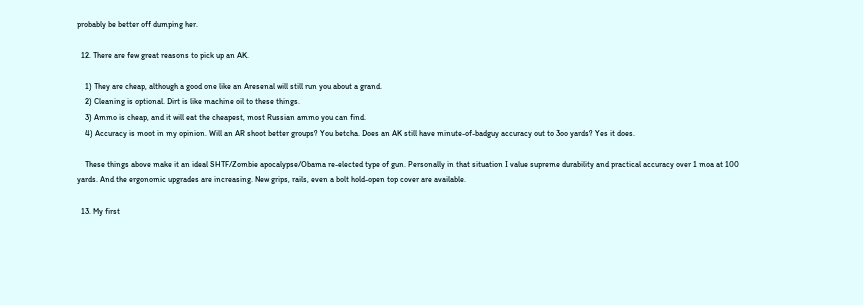probably be better off dumping her.

  12. There are few great reasons to pick up an AK.

    1) They are cheap, although a good one like an Aresenal will still run you about a grand.
    2) Cleaning is optional. Dirt is like machine oil to these things.
    3) Ammo is cheap, and it will eat the cheapest, most Russian ammo you can find.
    4) Accuracy is moot in my opinion. Will an AR shoot better groups? You betcha. Does an AK still have minute-of-badguy accuracy out to 3oo yards? Yes it does.

    These things above make it an ideal SHTF/Zombie apocalypse/Obama re-elected type of gun. Personally in that situation I value supreme durability and practical accuracy over 1 moa at 100 yards. And the ergonomic upgrades are increasing. New grips, rails, even a bolt hold-open top cover are available.

  13. My first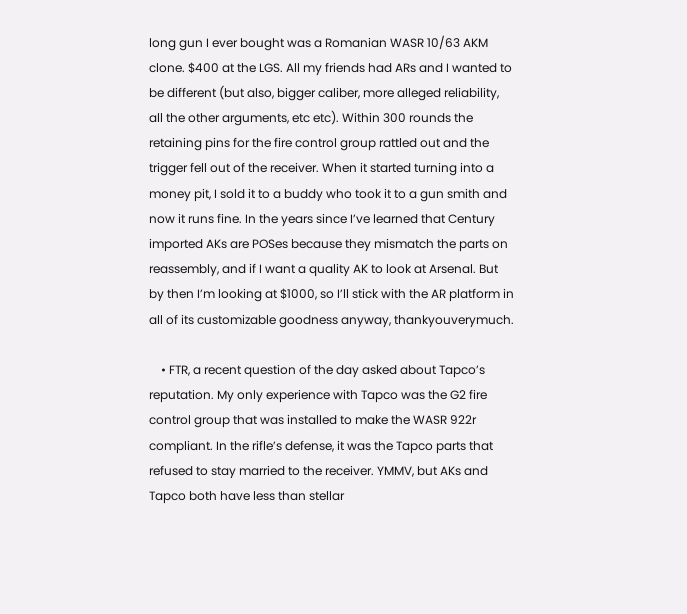long gun I ever bought was a Romanian WASR 10/63 AKM clone. $400 at the LGS. All my friends had ARs and I wanted to be different (but also, bigger caliber, more alleged reliability, all the other arguments, etc etc). Within 300 rounds the retaining pins for the fire control group rattled out and the trigger fell out of the receiver. When it started turning into a money pit, I sold it to a buddy who took it to a gun smith and now it runs fine. In the years since I’ve learned that Century imported AKs are POSes because they mismatch the parts on reassembly, and if I want a quality AK to look at Arsenal. But by then I’m looking at $1000, so I’ll stick with the AR platform in all of its customizable goodness anyway, thankyouverymuch.

    • FTR, a recent question of the day asked about Tapco’s reputation. My only experience with Tapco was the G2 fire control group that was installed to make the WASR 922r compliant. In the rifle’s defense, it was the Tapco parts that refused to stay married to the receiver. YMMV, but AKs and Tapco both have less than stellar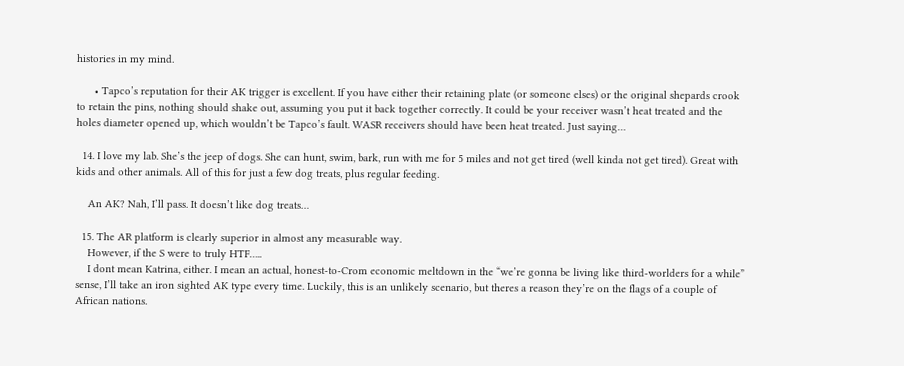histories in my mind.

      • Tapco’s reputation for their AK trigger is excellent. If you have either their retaining plate (or someone elses) or the original shepards crook to retain the pins, nothing should shake out, assuming you put it back together correctly. It could be your receiver wasn’t heat treated and the holes diameter opened up, which wouldn’t be Tapco’s fault. WASR receivers should have been heat treated. Just saying…

  14. I love my lab. She’s the jeep of dogs. She can hunt, swim, bark, run with me for 5 miles and not get tired (well kinda not get tired). Great with kids and other animals. All of this for just a few dog treats, plus regular feeding.

    An AK? Nah, I’ll pass. It doesn’t like dog treats…

  15. The AR platform is clearly superior in almost any measurable way.
    However, if the S were to truly HTF…..
    I dont mean Katrina, either. I mean an actual, honest-to-Crom economic meltdown in the “we’re gonna be living like third-worlders for a while” sense, I’ll take an iron sighted AK type every time. Luckily, this is an unlikely scenario, but theres a reason they’re on the flags of a couple of African nations.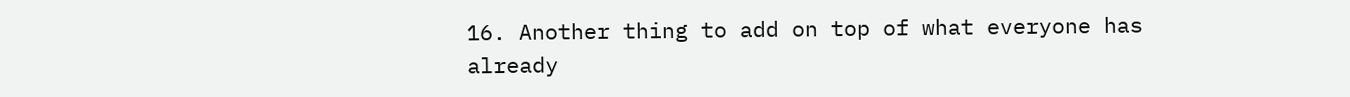16. Another thing to add on top of what everyone has already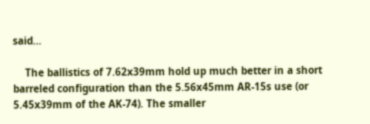said…

    The ballistics of 7.62x39mm hold up much better in a short barreled configuration than the 5.56x45mm AR-15s use (or 5.45x39mm of the AK-74). The smaller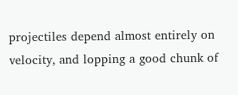projectiles depend almost entirely on velocity, and lopping a good chunk of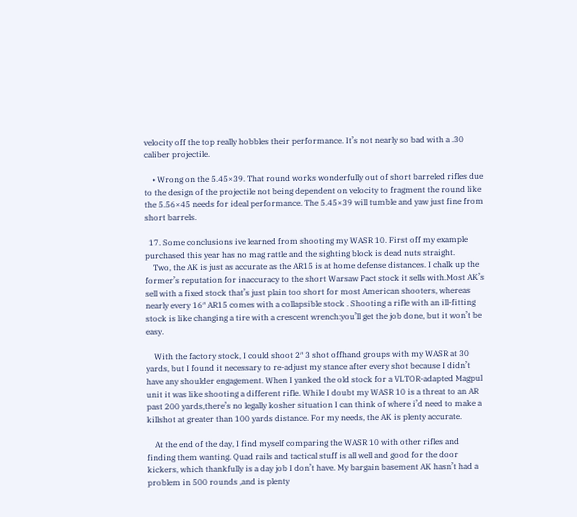velocity off the top really hobbles their performance. It’s not nearly so bad with a .30 caliber projectile.

    • Wrong on the 5.45×39. That round works wonderfully out of short barreled rifles due to the design of the projectile not being dependent on velocity to fragment the round like the 5.56×45 needs for ideal performance. The 5.45×39 will tumble and yaw just fine from short barrels.

  17. Some conclusions ive learned from shooting my WASR 10. First off my example purchased this year has no mag rattle and the sighting block is dead nuts straight.
    Two, the AK is just as accurate as the AR15 is at home defense distances. I chalk up the former’s reputation for inaccuracy to the short Warsaw Pact stock it sells with.Most AK’s sell with a fixed stock that’s just plain too short for most American shooters, whereas nearly every 16″ AR15 comes with a collapsible stock . Shooting a rifle with an ill-fitting stock is like changing a tire with a crescent wrench:you’ll get the job done, but it won’t be easy.

    With the factory stock, I could shoot 2″ 3 shot offhand groups with my WASR at 30 yards, but I found it necessary to re-adjust my stance after every shot because I didn’t have any shoulder engagement. When I yanked the old stock for a VLTOR-adapted Magpul unit it was like shooting a different rifle. While I doubt my WASR 10 is a threat to an AR past 200 yards,there’s no legally kosher situation I can think of where i’d need to make a killshot at greater than 100 yards distance. For my needs, the AK is plenty accurate.

    At the end of the day, I find myself comparing the WASR 10 with other rifles and finding them wanting. Quad rails and tactical stuff is all well and good for the door kickers, which thankfully is a day job I don’t have. My bargain basement AK hasn’t had a problem in 500 rounds ,and is plenty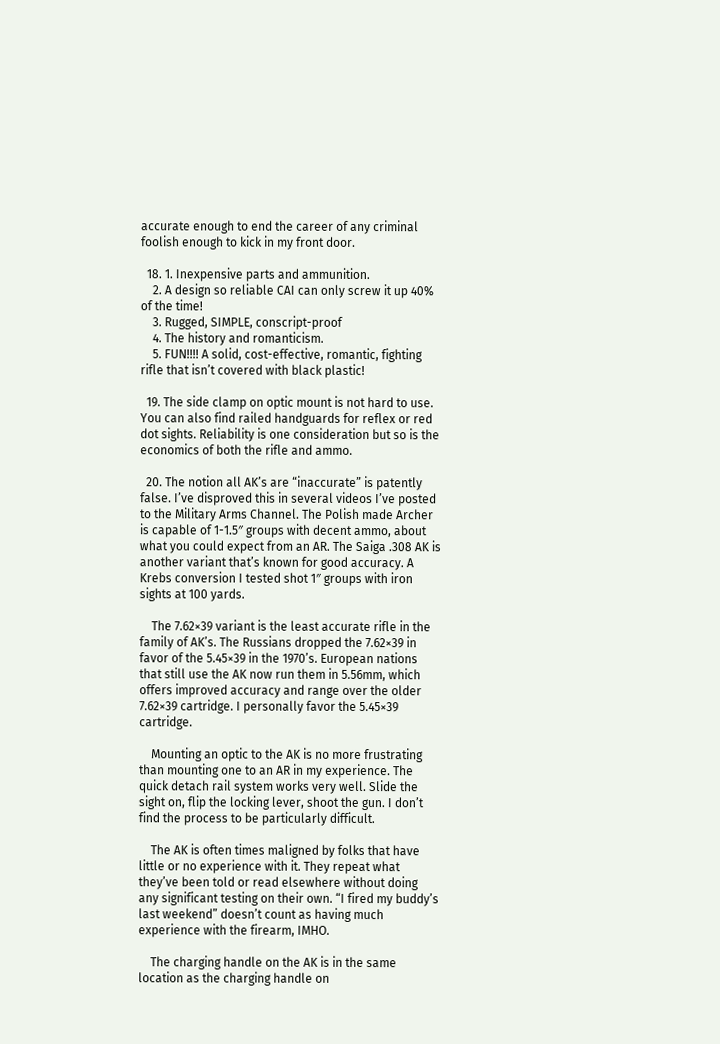accurate enough to end the career of any criminal foolish enough to kick in my front door.

  18. 1. Inexpensive parts and ammunition.
    2. A design so reliable CAI can only screw it up 40% of the time!
    3. Rugged, SIMPLE, conscript-proof
    4. The history and romanticism.
    5. FUN!!!! A solid, cost-effective, romantic, fighting rifle that isn’t covered with black plastic!

  19. The side clamp on optic mount is not hard to use. You can also find railed handguards for reflex or red dot sights. Reliability is one consideration but so is the economics of both the rifle and ammo.

  20. The notion all AK’s are “inaccurate” is patently false. I’ve disproved this in several videos I’ve posted to the Military Arms Channel. The Polish made Archer is capable of 1-1.5″ groups with decent ammo, about what you could expect from an AR. The Saiga .308 AK is another variant that’s known for good accuracy. A Krebs conversion I tested shot 1″ groups with iron sights at 100 yards.

    The 7.62×39 variant is the least accurate rifle in the family of AK’s. The Russians dropped the 7.62×39 in favor of the 5.45×39 in the 1970’s. European nations that still use the AK now run them in 5.56mm, which offers improved accuracy and range over the older 7.62×39 cartridge. I personally favor the 5.45×39 cartridge.

    Mounting an optic to the AK is no more frustrating than mounting one to an AR in my experience. The quick detach rail system works very well. Slide the sight on, flip the locking lever, shoot the gun. I don’t find the process to be particularly difficult.

    The AK is often times maligned by folks that have little or no experience with it. They repeat what they’ve been told or read elsewhere without doing any significant testing on their own. “I fired my buddy’s last weekend” doesn’t count as having much experience with the firearm, IMHO.

    The charging handle on the AK is in the same location as the charging handle on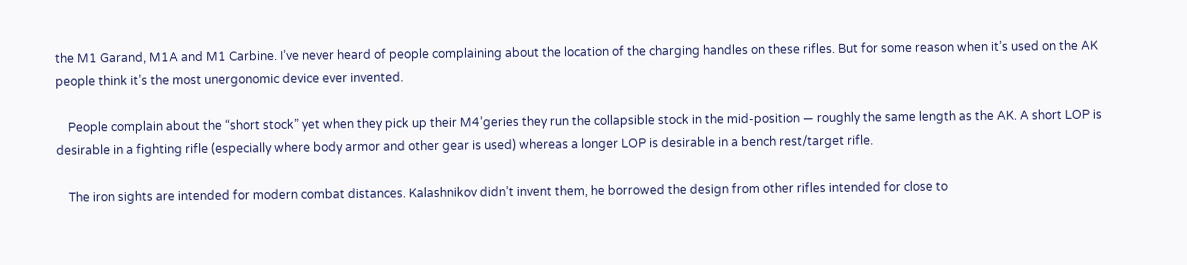the M1 Garand, M1A and M1 Carbine. I’ve never heard of people complaining about the location of the charging handles on these rifles. But for some reason when it’s used on the AK people think it’s the most unergonomic device ever invented.

    People complain about the “short stock” yet when they pick up their M4’geries they run the collapsible stock in the mid-position — roughly the same length as the AK. A short LOP is desirable in a fighting rifle (especially where body armor and other gear is used) whereas a longer LOP is desirable in a bench rest/target rifle.

    The iron sights are intended for modern combat distances. Kalashnikov didn’t invent them, he borrowed the design from other rifles intended for close to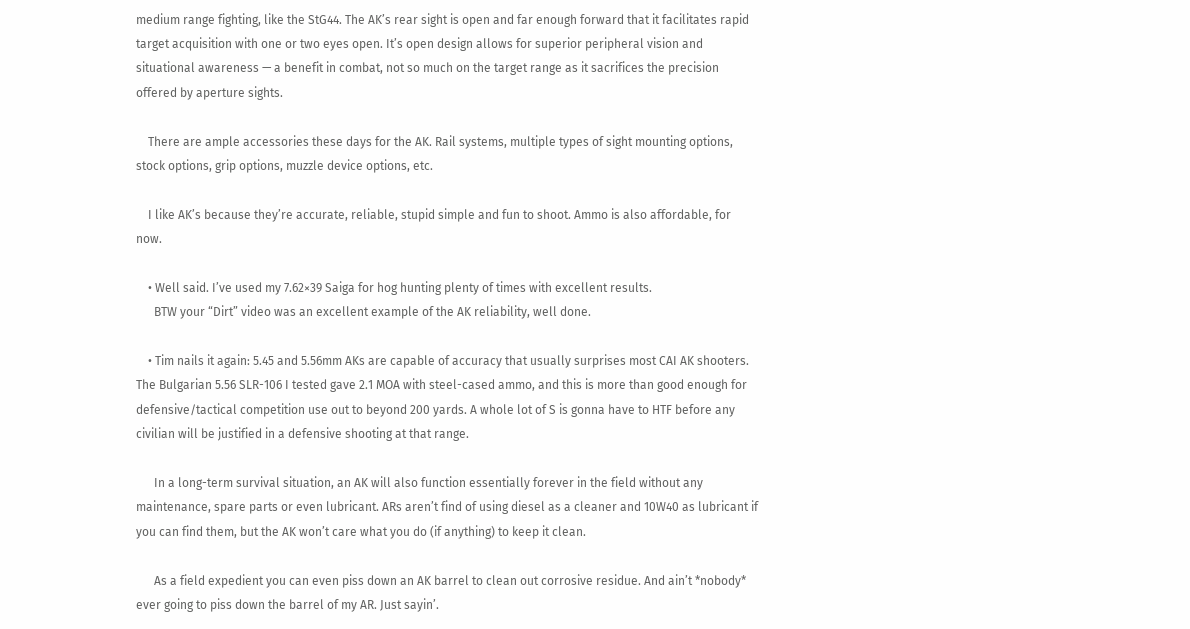medium range fighting, like the StG44. The AK’s rear sight is open and far enough forward that it facilitates rapid target acquisition with one or two eyes open. It’s open design allows for superior peripheral vision and situational awareness — a benefit in combat, not so much on the target range as it sacrifices the precision offered by aperture sights.

    There are ample accessories these days for the AK. Rail systems, multiple types of sight mounting options, stock options, grip options, muzzle device options, etc.

    I like AK’s because they’re accurate, reliable, stupid simple and fun to shoot. Ammo is also affordable, for now.

    • Well said. I’ve used my 7.62×39 Saiga for hog hunting plenty of times with excellent results.
      BTW your “Dirt” video was an excellent example of the AK reliability, well done.

    • Tim nails it again: 5.45 and 5.56mm AKs are capable of accuracy that usually surprises most CAI AK shooters. The Bulgarian 5.56 SLR-106 I tested gave 2.1 MOA with steel-cased ammo, and this is more than good enough for defensive/tactical competition use out to beyond 200 yards. A whole lot of S is gonna have to HTF before any civilian will be justified in a defensive shooting at that range.

      In a long-term survival situation, an AK will also function essentially forever in the field without any maintenance, spare parts or even lubricant. ARs aren’t find of using diesel as a cleaner and 10W40 as lubricant if you can find them, but the AK won’t care what you do (if anything) to keep it clean.

      As a field expedient you can even piss down an AK barrel to clean out corrosive residue. And ain’t *nobody* ever going to piss down the barrel of my AR. Just sayin’.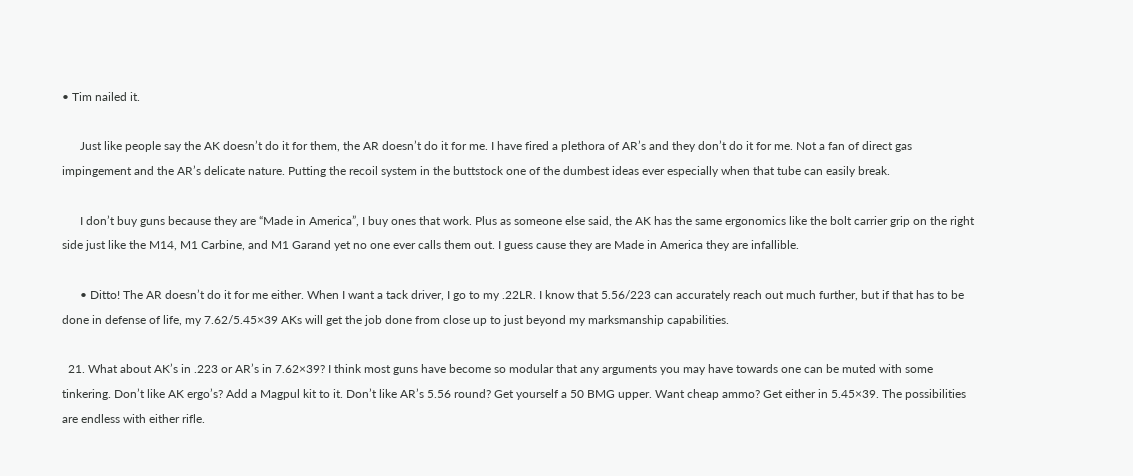• Tim nailed it.

      Just like people say the AK doesn’t do it for them, the AR doesn’t do it for me. I have fired a plethora of AR’s and they don’t do it for me. Not a fan of direct gas impingement and the AR’s delicate nature. Putting the recoil system in the buttstock one of the dumbest ideas ever especially when that tube can easily break.

      I don’t buy guns because they are “Made in America”, I buy ones that work. Plus as someone else said, the AK has the same ergonomics like the bolt carrier grip on the right side just like the M14, M1 Carbine, and M1 Garand yet no one ever calls them out. I guess cause they are Made in America they are infallible.

      • Ditto! The AR doesn’t do it for me either. When I want a tack driver, I go to my .22LR. I know that 5.56/223 can accurately reach out much further, but if that has to be done in defense of life, my 7.62/5.45×39 AKs will get the job done from close up to just beyond my marksmanship capabilities.

  21. What about AK’s in .223 or AR’s in 7.62×39? I think most guns have become so modular that any arguments you may have towards one can be muted with some tinkering. Don’t like AK ergo’s? Add a Magpul kit to it. Don’t like AR’s 5.56 round? Get yourself a 50 BMG upper. Want cheap ammo? Get either in 5.45×39. The possibilities are endless with either rifle.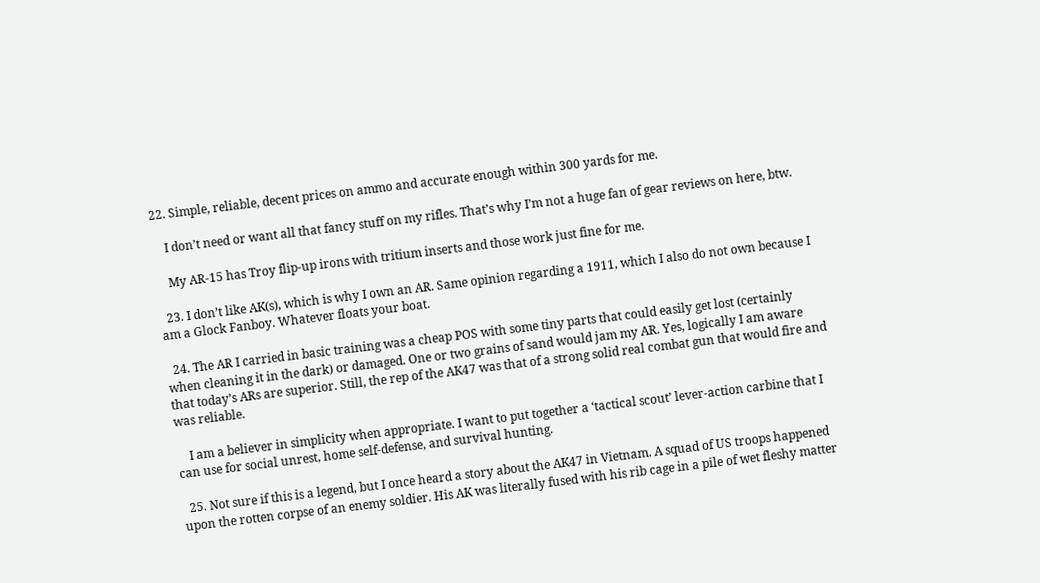22. Simple, reliable, decent prices on ammo and accurate enough within 300 yards for me.

    I don’t need or want all that fancy stuff on my rifles. That’s why I’m not a huge fan of gear reviews on here, btw.

    My AR-15 has Troy flip-up irons with tritium inserts and those work just fine for me.

  23. I don’t like AK(s), which is why I own an AR. Same opinion regarding a 1911, which I also do not own because I am a Glock Fanboy. Whatever floats your boat.

  24. The AR I carried in basic training was a cheap POS with some tiny parts that could easily get lost (certainly when cleaning it in the dark) or damaged. One or two grains of sand would jam my AR. Yes, logically I am aware that today’s ARs are superior. Still, the rep of the AK47 was that of a strong solid real combat gun that would fire and was reliable.

    I am a believer in simplicity when appropriate. I want to put together a ‘tactical scout’ lever-action carbine that I can use for social unrest, home self-defense, and survival hunting.

  25. Not sure if this is a legend, but I once heard a story about the AK47 in Vietnam. A squad of US troops happened upon the rotten corpse of an enemy soldier. His AK was literally fused with his rib cage in a pile of wet fleshy matter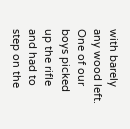with barely any wood left. One of our boys picked up the rifle and had to step on the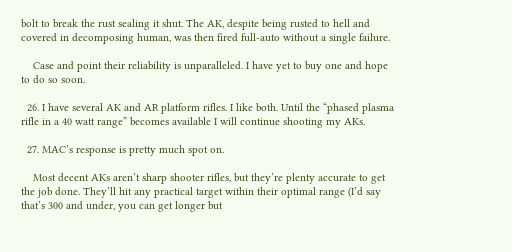bolt to break the rust sealing it shut. The AK, despite being rusted to hell and covered in decomposing human, was then fired full-auto without a single failure.

    Case and point their reliability is unparalleled. I have yet to buy one and hope to do so soon.

  26. I have several AK and AR platform rifles. I like both. Until the “phased plasma rifle in a 40 watt range” becomes available I will continue shooting my AKs.

  27. MAC’s response is pretty much spot on.

    Most decent AKs aren’t sharp shooter rifles, but they’re plenty accurate to get the job done. They’ll hit any practical target within their optimal range (I’d say that’s 300 and under, you can get longer but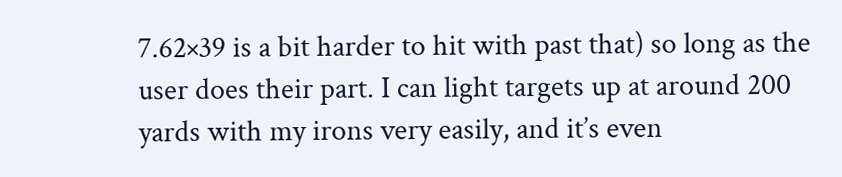7.62×39 is a bit harder to hit with past that) so long as the user does their part. I can light targets up at around 200 yards with my irons very easily, and it’s even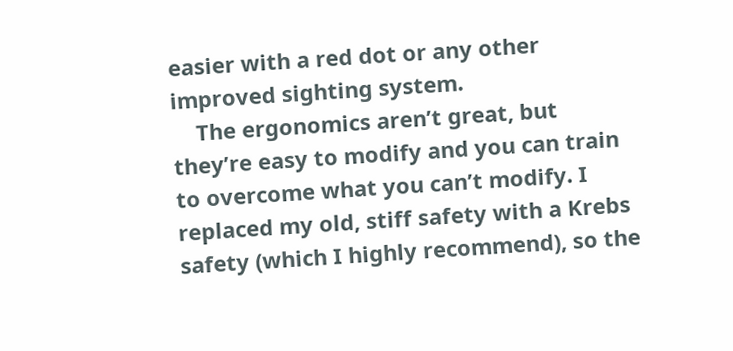easier with a red dot or any other improved sighting system.
    The ergonomics aren’t great, but they’re easy to modify and you can train to overcome what you can’t modify. I replaced my old, stiff safety with a Krebs safety (which I highly recommend), so the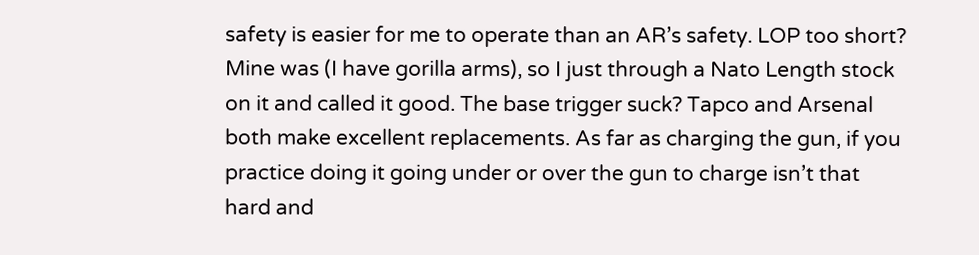safety is easier for me to operate than an AR’s safety. LOP too short? Mine was (I have gorilla arms), so I just through a Nato Length stock on it and called it good. The base trigger suck? Tapco and Arsenal both make excellent replacements. As far as charging the gun, if you practice doing it going under or over the gun to charge isn’t that hard and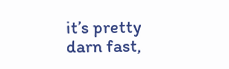it’s pretty darn fast,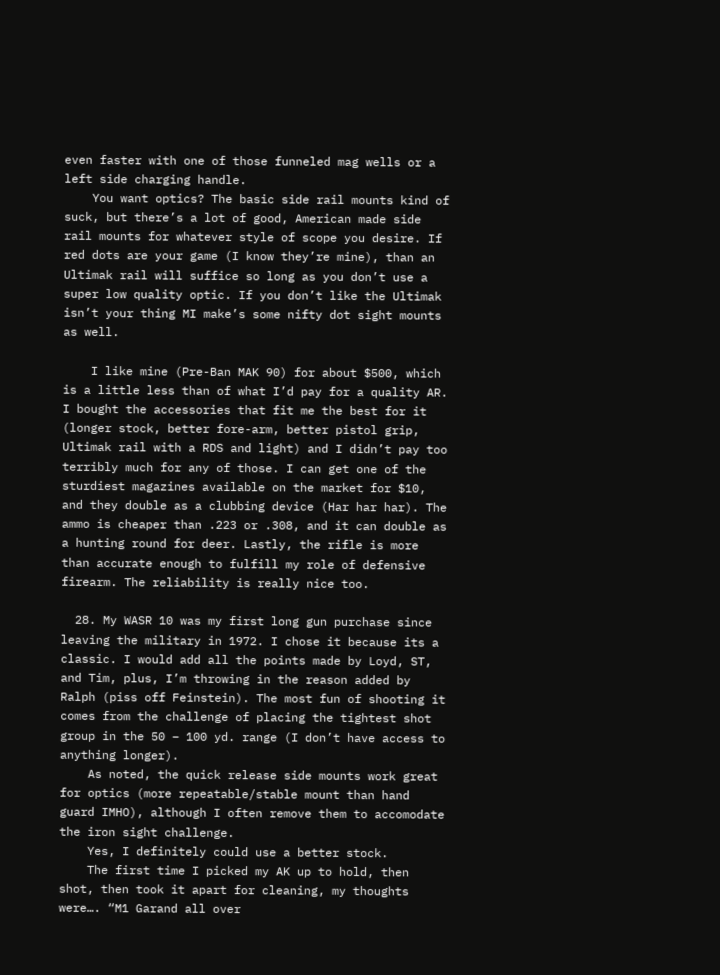even faster with one of those funneled mag wells or a left side charging handle.
    You want optics? The basic side rail mounts kind of suck, but there’s a lot of good, American made side rail mounts for whatever style of scope you desire. If red dots are your game (I know they’re mine), than an Ultimak rail will suffice so long as you don’t use a super low quality optic. If you don’t like the Ultimak isn’t your thing MI make’s some nifty dot sight mounts as well.

    I like mine (Pre-Ban MAK 90) for about $500, which is a little less than of what I’d pay for a quality AR. I bought the accessories that fit me the best for it (longer stock, better fore-arm, better pistol grip, Ultimak rail with a RDS and light) and I didn’t pay too terribly much for any of those. I can get one of the sturdiest magazines available on the market for $10, and they double as a clubbing device (Har har har). The ammo is cheaper than .223 or .308, and it can double as a hunting round for deer. Lastly, the rifle is more than accurate enough to fulfill my role of defensive firearm. The reliability is really nice too.

  28. My WASR 10 was my first long gun purchase since leaving the military in 1972. I chose it because its a classic. I would add all the points made by Loyd, ST, and Tim, plus, I’m throwing in the reason added by Ralph (piss off Feinstein). The most fun of shooting it comes from the challenge of placing the tightest shot group in the 50 – 100 yd. range (I don’t have access to anything longer).
    As noted, the quick release side mounts work great for optics (more repeatable/stable mount than hand guard IMHO), although I often remove them to accomodate the iron sight challenge.
    Yes, I definitely could use a better stock.
    The first time I picked my AK up to hold, then shot, then took it apart for cleaning, my thoughts were…. “M1 Garand all over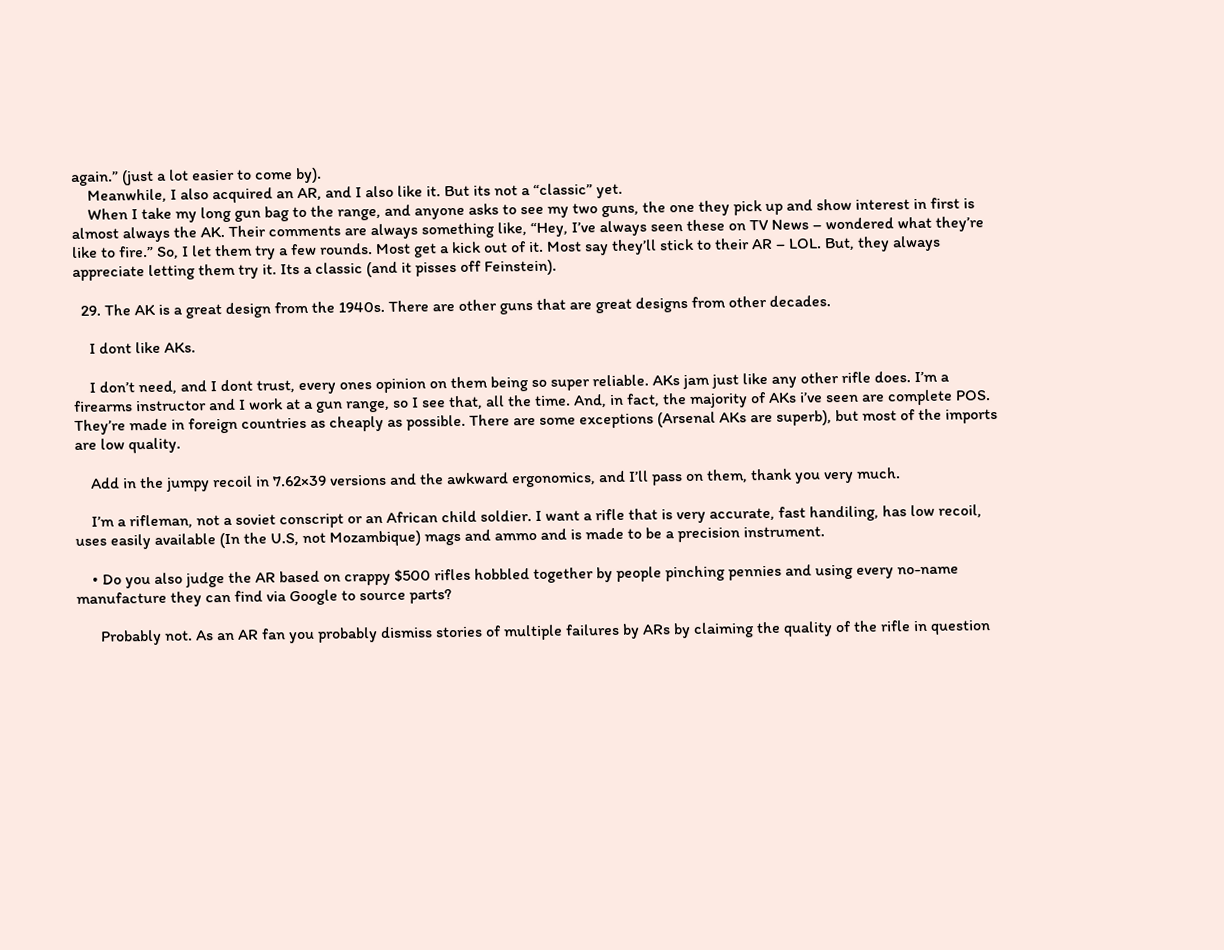again.” (just a lot easier to come by).
    Meanwhile, I also acquired an AR, and I also like it. But its not a “classic” yet.
    When I take my long gun bag to the range, and anyone asks to see my two guns, the one they pick up and show interest in first is almost always the AK. Their comments are always something like, “Hey, I’ve always seen these on TV News – wondered what they’re like to fire.” So, I let them try a few rounds. Most get a kick out of it. Most say they’ll stick to their AR – LOL. But, they always appreciate letting them try it. Its a classic (and it pisses off Feinstein).

  29. The AK is a great design from the 1940s. There are other guns that are great designs from other decades.

    I dont like AKs.

    I don’t need, and I dont trust, every ones opinion on them being so super reliable. AKs jam just like any other rifle does. I’m a firearms instructor and I work at a gun range, so I see that, all the time. And, in fact, the majority of AKs i’ve seen are complete POS. They’re made in foreign countries as cheaply as possible. There are some exceptions (Arsenal AKs are superb), but most of the imports are low quality.

    Add in the jumpy recoil in 7.62×39 versions and the awkward ergonomics, and I’ll pass on them, thank you very much.

    I’m a rifleman, not a soviet conscript or an African child soldier. I want a rifle that is very accurate, fast handiling, has low recoil, uses easily available (In the U.S, not Mozambique) mags and ammo and is made to be a precision instrument.

    • Do you also judge the AR based on crappy $500 rifles hobbled together by people pinching pennies and using every no-name manufacture they can find via Google to source parts?

      Probably not. As an AR fan you probably dismiss stories of multiple failures by ARs by claiming the quality of the rifle in question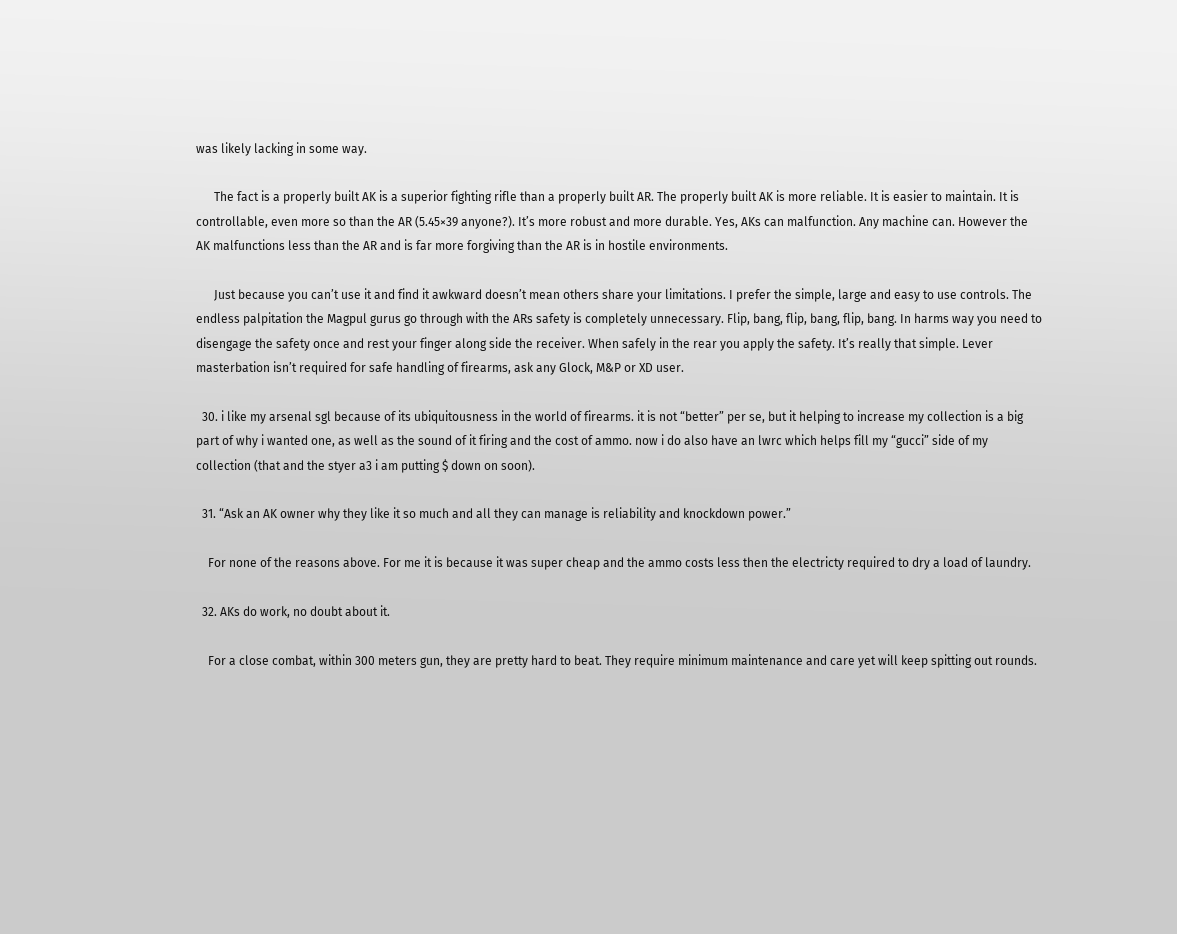was likely lacking in some way.

      The fact is a properly built AK is a superior fighting rifle than a properly built AR. The properly built AK is more reliable. It is easier to maintain. It is controllable, even more so than the AR (5.45×39 anyone?). It’s more robust and more durable. Yes, AKs can malfunction. Any machine can. However the AK malfunctions less than the AR and is far more forgiving than the AR is in hostile environments.

      Just because you can’t use it and find it awkward doesn’t mean others share your limitations. I prefer the simple, large and easy to use controls. The endless palpitation the Magpul gurus go through with the ARs safety is completely unnecessary. Flip, bang, flip, bang, flip, bang. In harms way you need to disengage the safety once and rest your finger along side the receiver. When safely in the rear you apply the safety. It’s really that simple. Lever masterbation isn’t required for safe handling of firearms, ask any Glock, M&P or XD user.

  30. i like my arsenal sgl because of its ubiquitousness in the world of firearms. it is not “better” per se, but it helping to increase my collection is a big part of why i wanted one, as well as the sound of it firing and the cost of ammo. now i do also have an lwrc which helps fill my “gucci” side of my collection (that and the styer a3 i am putting $ down on soon).

  31. “Ask an AK owner why they like it so much and all they can manage is reliability and knockdown power.”

    For none of the reasons above. For me it is because it was super cheap and the ammo costs less then the electricty required to dry a load of laundry.

  32. AKs do work, no doubt about it.

    For a close combat, within 300 meters gun, they are pretty hard to beat. They require minimum maintenance and care yet will keep spitting out rounds.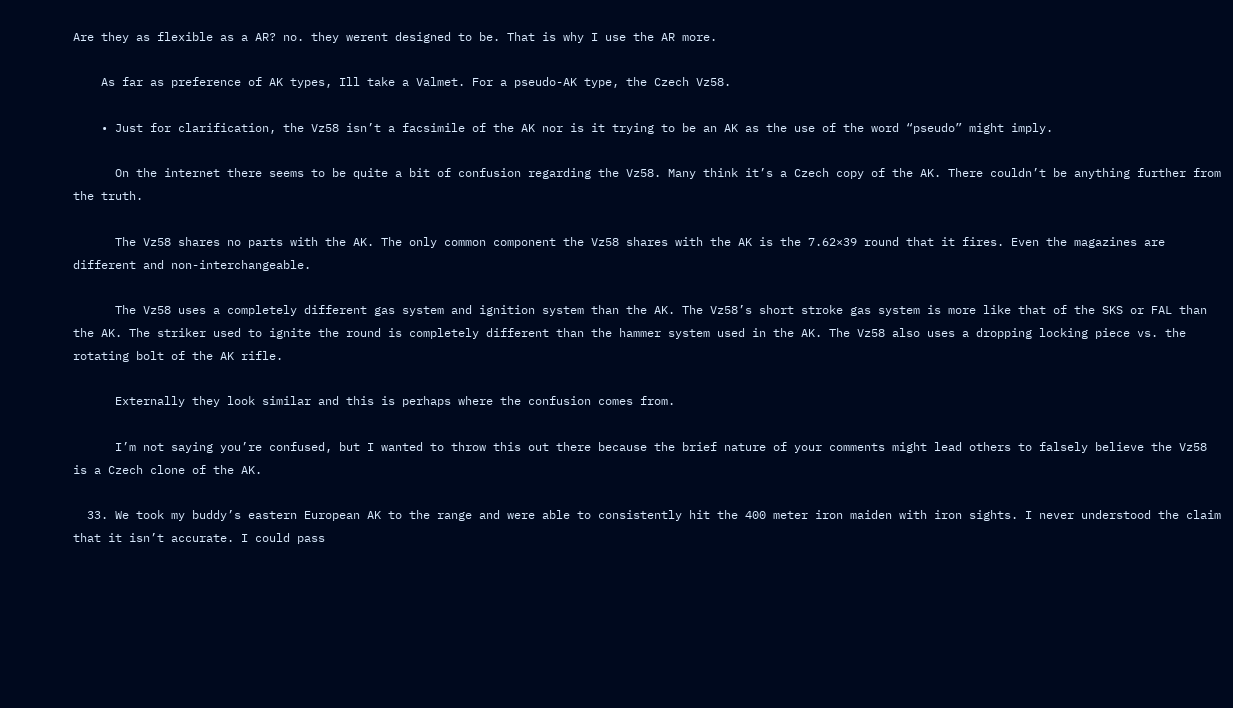Are they as flexible as a AR? no. they werent designed to be. That is why I use the AR more.

    As far as preference of AK types, Ill take a Valmet. For a pseudo-AK type, the Czech Vz58.

    • Just for clarification, the Vz58 isn’t a facsimile of the AK nor is it trying to be an AK as the use of the word “pseudo” might imply.

      On the internet there seems to be quite a bit of confusion regarding the Vz58. Many think it’s a Czech copy of the AK. There couldn’t be anything further from the truth.

      The Vz58 shares no parts with the AK. The only common component the Vz58 shares with the AK is the 7.62×39 round that it fires. Even the magazines are different and non-interchangeable.

      The Vz58 uses a completely different gas system and ignition system than the AK. The Vz58’s short stroke gas system is more like that of the SKS or FAL than the AK. The striker used to ignite the round is completely different than the hammer system used in the AK. The Vz58 also uses a dropping locking piece vs. the rotating bolt of the AK rifle.

      Externally they look similar and this is perhaps where the confusion comes from.

      I’m not saying you’re confused, but I wanted to throw this out there because the brief nature of your comments might lead others to falsely believe the Vz58 is a Czech clone of the AK.

  33. We took my buddy’s eastern European AK to the range and were able to consistently hit the 400 meter iron maiden with iron sights. I never understood the claim that it isn’t accurate. I could pass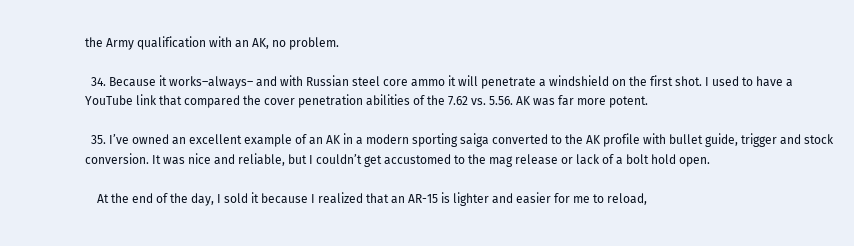the Army qualification with an AK, no problem.

  34. Because it works–always– and with Russian steel core ammo it will penetrate a windshield on the first shot. I used to have a YouTube link that compared the cover penetration abilities of the 7.62 vs. 5.56. AK was far more potent.

  35. I’ve owned an excellent example of an AK in a modern sporting saiga converted to the AK profile with bullet guide, trigger and stock conversion. It was nice and reliable, but I couldn’t get accustomed to the mag release or lack of a bolt hold open.

    At the end of the day, I sold it because I realized that an AR-15 is lighter and easier for me to reload,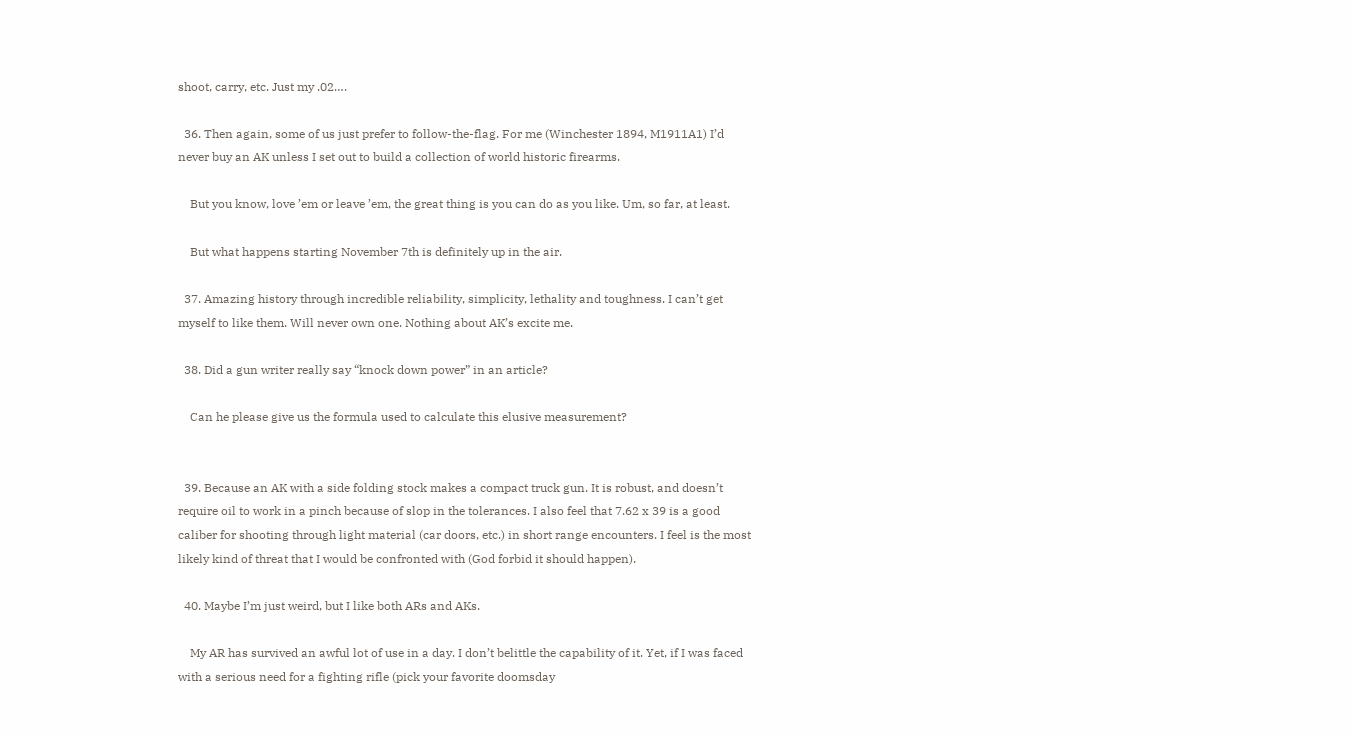shoot, carry, etc. Just my .02….

  36. Then again, some of us just prefer to follow-the-flag. For me (Winchester 1894, M1911A1) I’d never buy an AK unless I set out to build a collection of world historic firearms.

    But you know, love ’em or leave ’em, the great thing is you can do as you like. Um, so far, at least.

    But what happens starting November 7th is definitely up in the air.

  37. Amazing history through incredible reliability, simplicity, lethality and toughness. I can’t get myself to like them. Will never own one. Nothing about AK’s excite me.

  38. Did a gun writer really say “knock down power” in an article?

    Can he please give us the formula used to calculate this elusive measurement?


  39. Because an AK with a side folding stock makes a compact truck gun. It is robust, and doesn’t require oil to work in a pinch because of slop in the tolerances. I also feel that 7.62 x 39 is a good caliber for shooting through light material (car doors, etc.) in short range encounters. I feel is the most likely kind of threat that I would be confronted with (God forbid it should happen).

  40. Maybe I’m just weird, but I like both ARs and AKs.

    My AR has survived an awful lot of use in a day. I don’t belittle the capability of it. Yet, if I was faced with a serious need for a fighting rifle (pick your favorite doomsday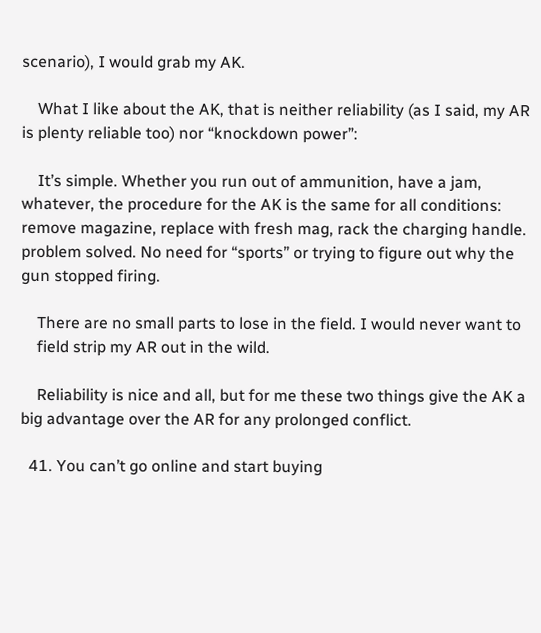scenario), I would grab my AK.

    What I like about the AK, that is neither reliability (as I said, my AR is plenty reliable too) nor “knockdown power”:

    It’s simple. Whether you run out of ammunition, have a jam, whatever, the procedure for the AK is the same for all conditions: remove magazine, replace with fresh mag, rack the charging handle. problem solved. No need for “sports” or trying to figure out why the gun stopped firing.

    There are no small parts to lose in the field. I would never want to
    field strip my AR out in the wild.

    Reliability is nice and all, but for me these two things give the AK a big advantage over the AR for any prolonged conflict.

  41. You can’t go online and start buying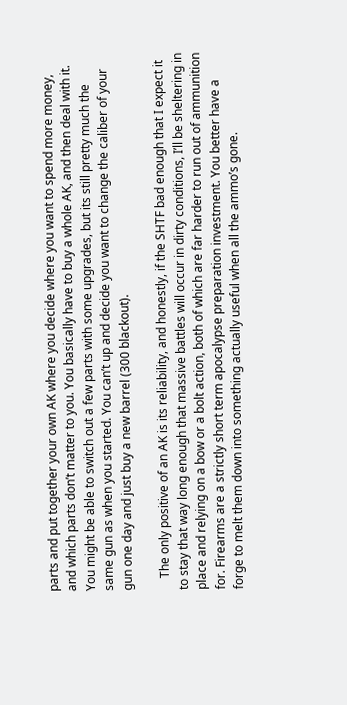parts and put together your own AK where you decide where you want to spend more money, and which parts don’t matter to you. You basically have to buy a whole AK, and then deal with it. You might be able to switch out a few parts with some upgrades, but its still pretty much the same gun as when you started. You can’t up and decide you want to change the caliber of your gun one day and just buy a new barrel (300 blackout).

    The only positive of an AK is its reliability, and honestly, if the SHTF bad enough that I expect it to stay that way long enough that massive battles will occur in dirty conditions, I’ll be sheltering in place and relying on a bow or a bolt action, both of which are far harder to run out of ammunition for. Firearms are a strictly short term apocalypse preparation investment. You better have a forge to melt them down into something actually useful when all the ammo’s gone.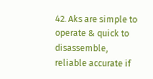42. Aks are simple to operate & quick to disassemble, reliable accurate if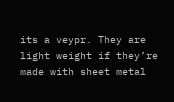its a veypr. They are light weight if they’re made with sheet metal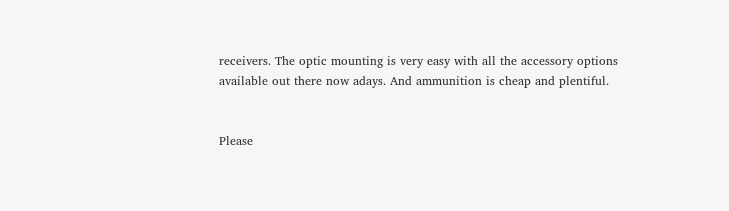receivers. The optic mounting is very easy with all the accessory options available out there now adays. And ammunition is cheap and plentiful.


Please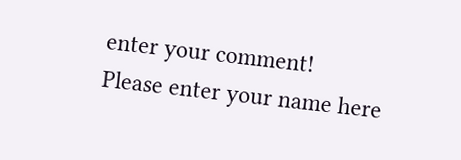enter your comment!
Please enter your name here